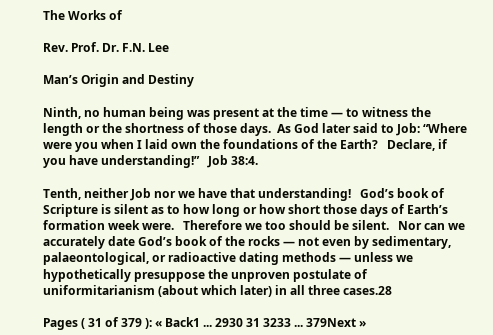The Works of

Rev. Prof. Dr. F.N. Lee

Man’s Origin and Destiny

Ninth, no human being was present at the time — to witness the length or the shortness of those days.  As God later said to Job: “Where were you when I laid own the foundations of the Earth?   Declare, if you have understanding!”   Job 38:4.

Tenth, neither Job nor we have that understanding!   God’s book of Scripture is silent as to how long or how short those days of Earth’s formation week were.   Therefore we too should be silent.   Nor can we accurately date God’s book of the rocks — not even by sedimentary, palaeontological, or radioactive dating methods — unless we hypothetically presuppose the unproven postulate of uniformitarianism (about which later) in all three cases.28

Pages ( 31 of 379 ): « Back1 ... 2930 31 3233 ... 379Next »